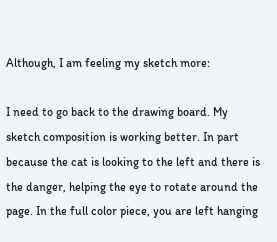Although, I am feeling my sketch more:

I need to go back to the drawing board. My sketch composition is working better. In part because the cat is looking to the left and there is the danger, helping the eye to rotate around the page. In the full color piece, you are left hanging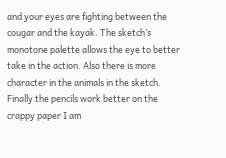and your eyes are fighting between the cougar and the kayak. The sketch’s monotone palette allows the eye to better take in the action. Also there is more character in the animals in the sketch. Finally the pencils work better on the crappy paper I am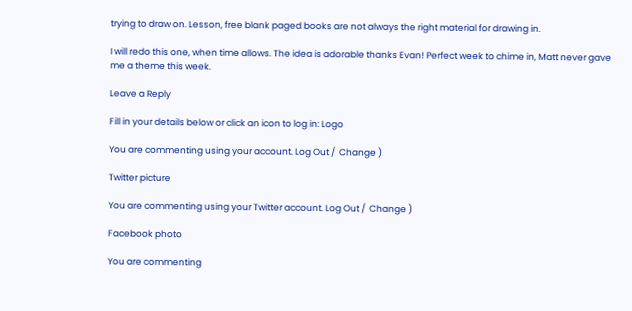trying to draw on. Lesson, free blank paged books are not always the right material for drawing in.

I will redo this one, when time allows. The idea is adorable thanks Evan! Perfect week to chime in, Matt never gave me a theme this week.

Leave a Reply

Fill in your details below or click an icon to log in: Logo

You are commenting using your account. Log Out /  Change )

Twitter picture

You are commenting using your Twitter account. Log Out /  Change )

Facebook photo

You are commenting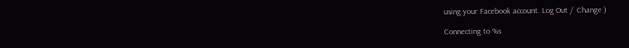using your Facebook account. Log Out /  Change )

Connecting to %s